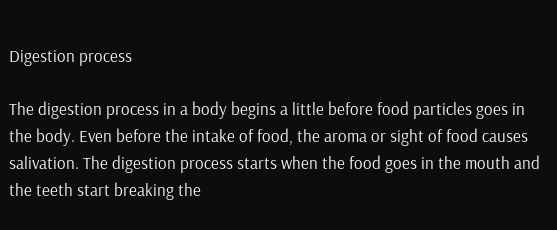Digestion process

The digestion process in a body begins a little before food particles goes in the body. Even before the intake of food, the aroma or sight of food causes salivation. The digestion process starts when the food goes in the mouth and the teeth start breaking the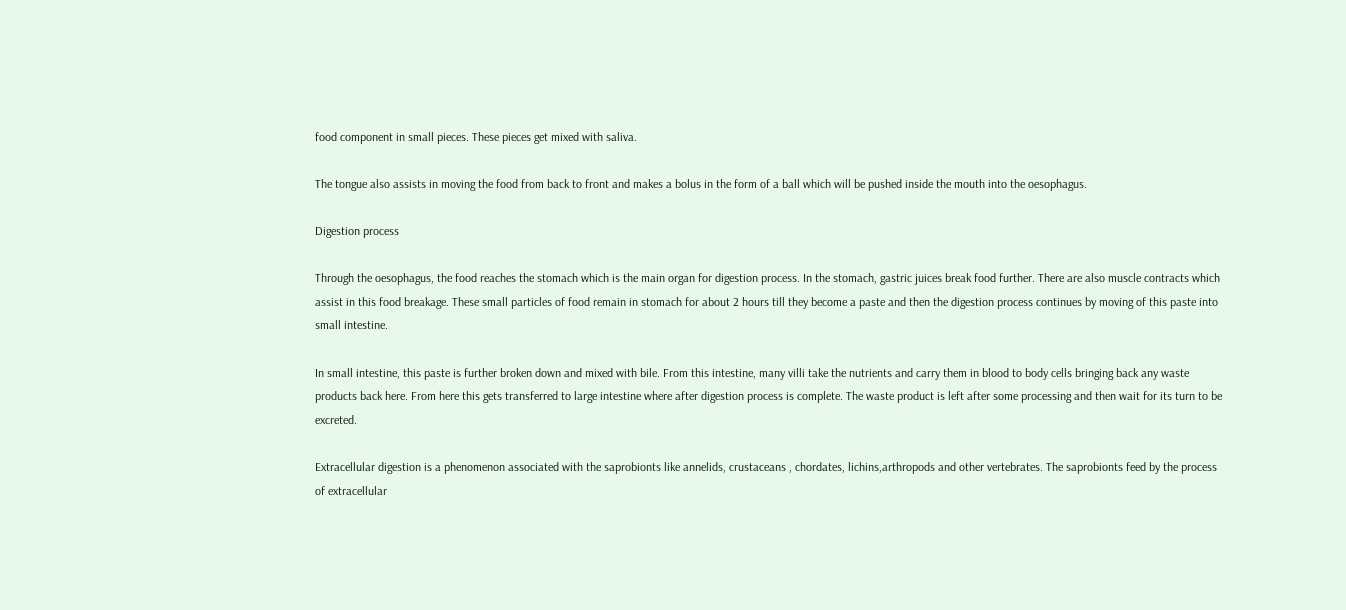food component in small pieces. These pieces get mixed with saliva.

The tongue also assists in moving the food from back to front and makes a bolus in the form of a ball which will be pushed inside the mouth into the oesophagus.

Digestion process

Through the oesophagus, the food reaches the stomach which is the main organ for digestion process. In the stomach, gastric juices break food further. There are also muscle contracts which assist in this food breakage. These small particles of food remain in stomach for about 2 hours till they become a paste and then the digestion process continues by moving of this paste into small intestine.

In small intestine, this paste is further broken down and mixed with bile. From this intestine, many villi take the nutrients and carry them in blood to body cells bringing back any waste products back here. From here this gets transferred to large intestine where after digestion process is complete. The waste product is left after some processing and then wait for its turn to be excreted.

Extracellular digestion is a phenomenon associated with the saprobionts like annelids, crustaceans , chordates, lichins,arthropods and other vertebrates. The saprobionts feed by the process of extracellular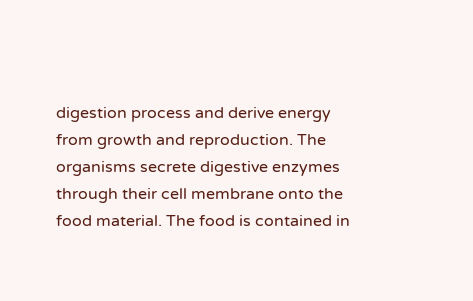digestion process and derive energy from growth and reproduction. The organisms secrete digestive enzymes through their cell membrane onto the food material. The food is contained in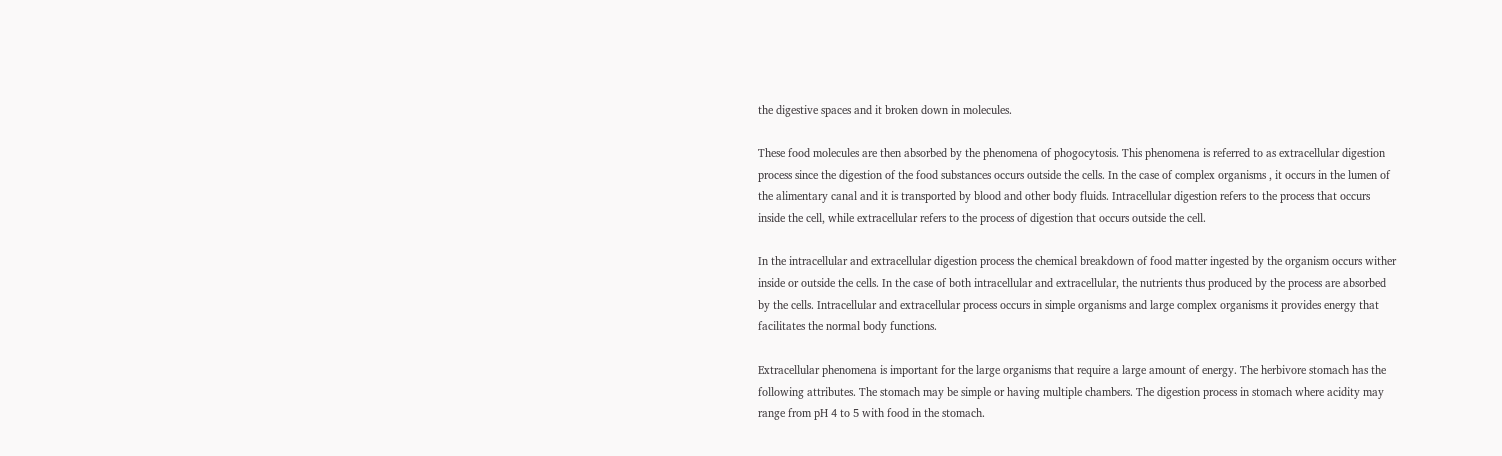the digestive spaces and it broken down in molecules.

These food molecules are then absorbed by the phenomena of phogocytosis. This phenomena is referred to as extracellular digestion process since the digestion of the food substances occurs outside the cells. In the case of complex organisms , it occurs in the lumen of the alimentary canal and it is transported by blood and other body fluids. Intracellular digestion refers to the process that occurs inside the cell, while extracellular refers to the process of digestion that occurs outside the cell.

In the intracellular and extracellular digestion process the chemical breakdown of food matter ingested by the organism occurs wither inside or outside the cells. In the case of both intracellular and extracellular, the nutrients thus produced by the process are absorbed by the cells. Intracellular and extracellular process occurs in simple organisms and large complex organisms it provides energy that facilitates the normal body functions.

Extracellular phenomena is important for the large organisms that require a large amount of energy. The herbivore stomach has the following attributes. The stomach may be simple or having multiple chambers. The digestion process in stomach where acidity may range from pH 4 to 5 with food in the stomach.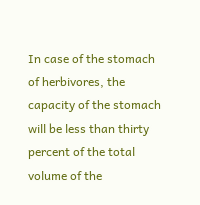In case of the stomach of herbivores, the capacity of the stomach will be less than thirty percent of the total volume of the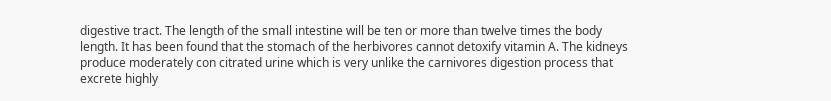digestive tract. The length of the small intestine will be ten or more than twelve times the body length. It has been found that the stomach of the herbivores cannot detoxify vitamin A. The kidneys produce moderately con citrated urine which is very unlike the carnivores digestion process that excrete highly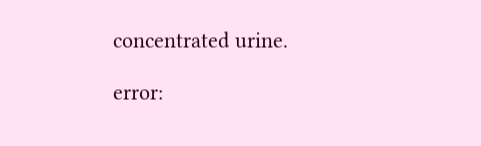concentrated urine.

error: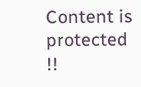Content is protected !!